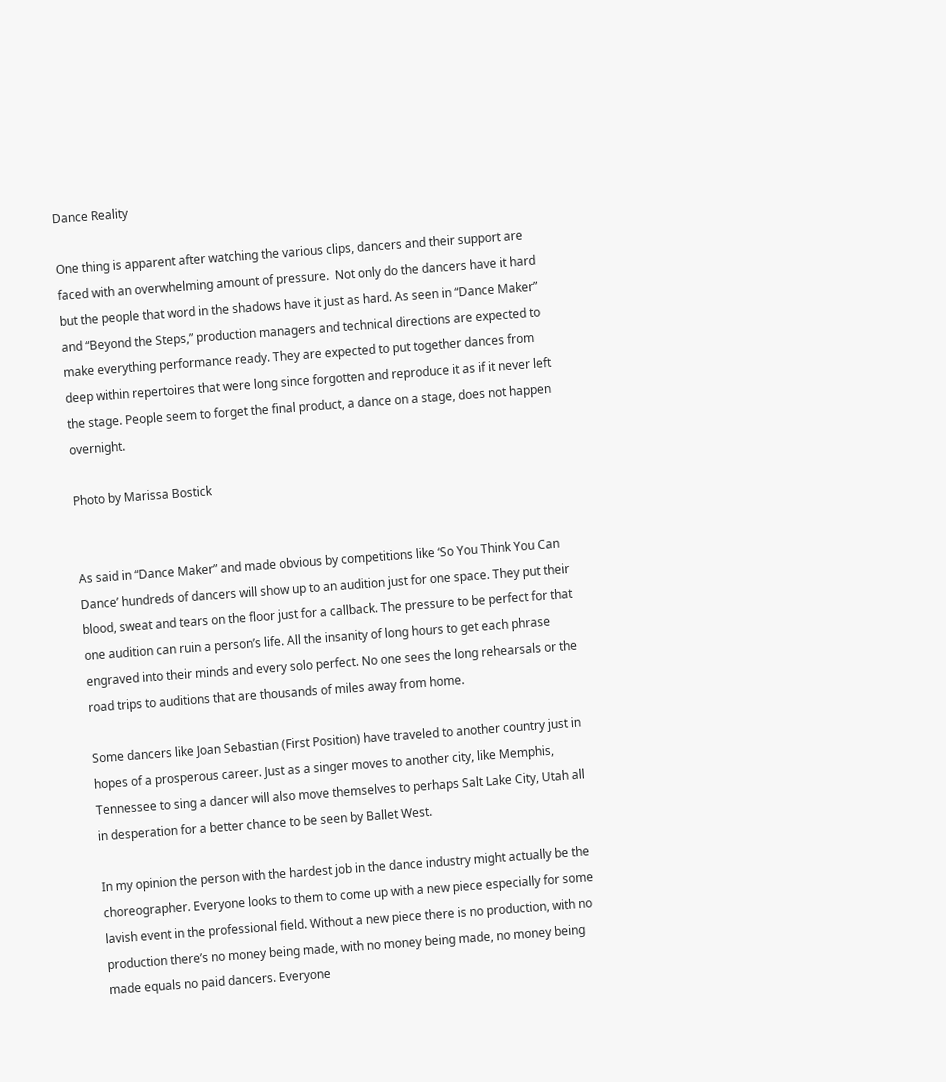Dance Reality

One thing is apparent after watching the various clips, dancers and their support are faced with an overwhelming amount of pressure.  Not only do the dancers have it hard but the people that word in the shadows have it just as hard. As seen in “Dance Maker” and “Beyond the Steps,” production managers and technical directions are expected to make everything performance ready. They are expected to put together dances from deep within repertoires that were long since forgotten and reproduce it as if it never left the stage. People seem to forget the final product, a dance on a stage, does not happen overnight.

Photo by Marissa Bostick


As said in “Dance Maker” and made obvious by competitions like ‘So You Think You Can Dance’ hundreds of dancers will show up to an audition just for one space. They put their blood, sweat and tears on the floor just for a callback. The pressure to be perfect for that one audition can ruin a person’s life. All the insanity of long hours to get each phrase engraved into their minds and every solo perfect. No one sees the long rehearsals or the road trips to auditions that are thousands of miles away from home.

Some dancers like Joan Sebastian (First Position) have traveled to another country just in hopes of a prosperous career. Just as a singer moves to another city, like Memphis, Tennessee to sing a dancer will also move themselves to perhaps Salt Lake City, Utah all in desperation for a better chance to be seen by Ballet West.

In my opinion the person with the hardest job in the dance industry might actually be the choreographer. Everyone looks to them to come up with a new piece especially for some lavish event in the professional field. Without a new piece there is no production, with no production there’s no money being made, with no money being made, no money being made equals no paid dancers. Everyone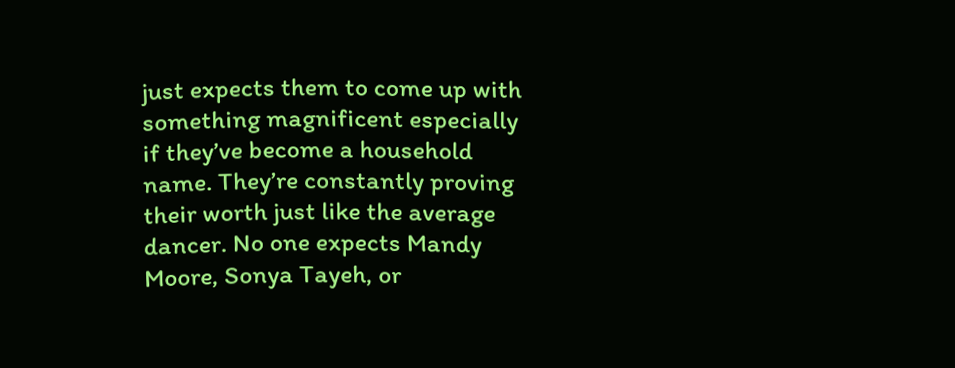just expects them to come up with something magnificent especially if they’ve become a household name. They’re constantly proving their worth just like the average dancer. No one expects Mandy Moore, Sonya Tayeh, or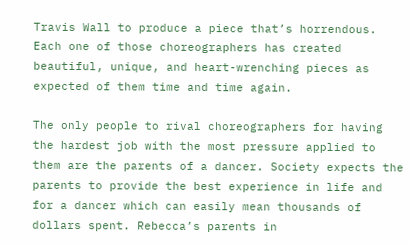Travis Wall to produce a piece that’s horrendous. Each one of those choreographers has created beautiful, unique, and heart-wrenching pieces as expected of them time and time again.

The only people to rival choreographers for having the hardest job with the most pressure applied to them are the parents of a dancer. Society expects the parents to provide the best experience in life and for a dancer which can easily mean thousands of dollars spent. Rebecca’s parents in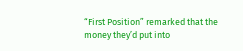“First Position” remarked that the money they’d put into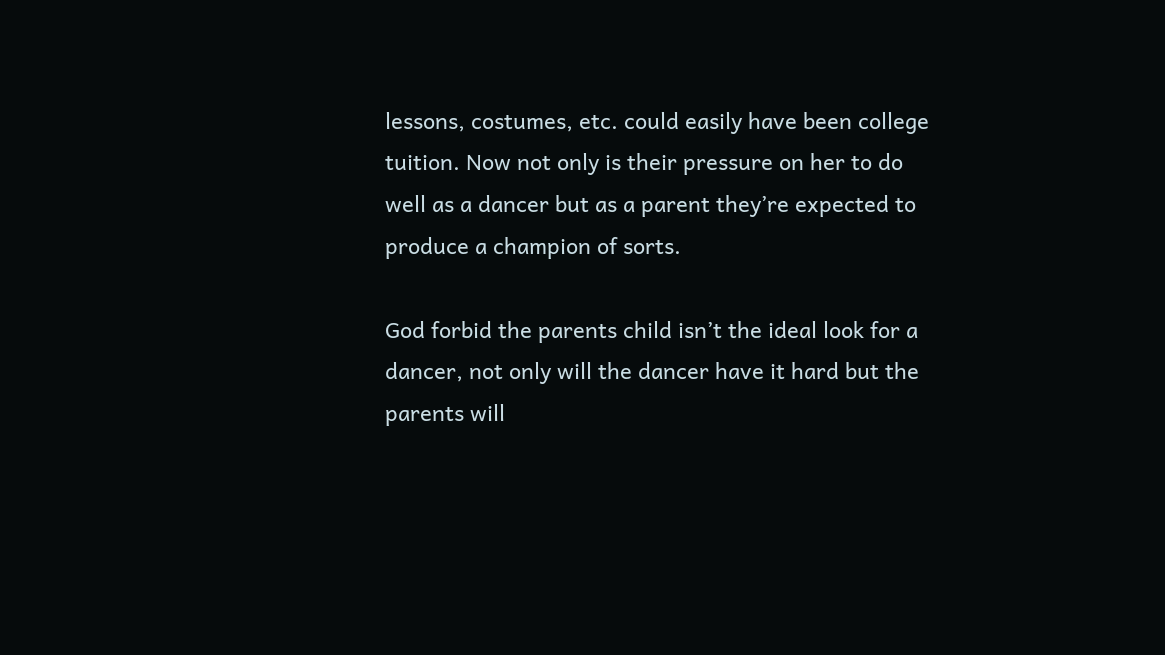lessons, costumes, etc. could easily have been college tuition. Now not only is their pressure on her to do well as a dancer but as a parent they’re expected to produce a champion of sorts.

God forbid the parents child isn’t the ideal look for a dancer, not only will the dancer have it hard but the parents will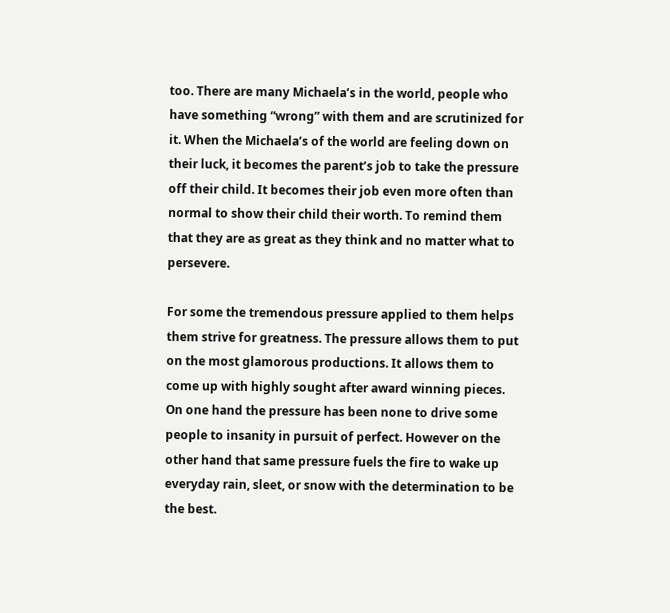too. There are many Michaela’s in the world, people who have something “wrong” with them and are scrutinized for it. When the Michaela’s of the world are feeling down on their luck, it becomes the parent’s job to take the pressure off their child. It becomes their job even more often than normal to show their child their worth. To remind them that they are as great as they think and no matter what to persevere.

For some the tremendous pressure applied to them helps them strive for greatness. The pressure allows them to put on the most glamorous productions. It allows them to come up with highly sought after award winning pieces. On one hand the pressure has been none to drive some people to insanity in pursuit of perfect. However on the other hand that same pressure fuels the fire to wake up everyday rain, sleet, or snow with the determination to be the best.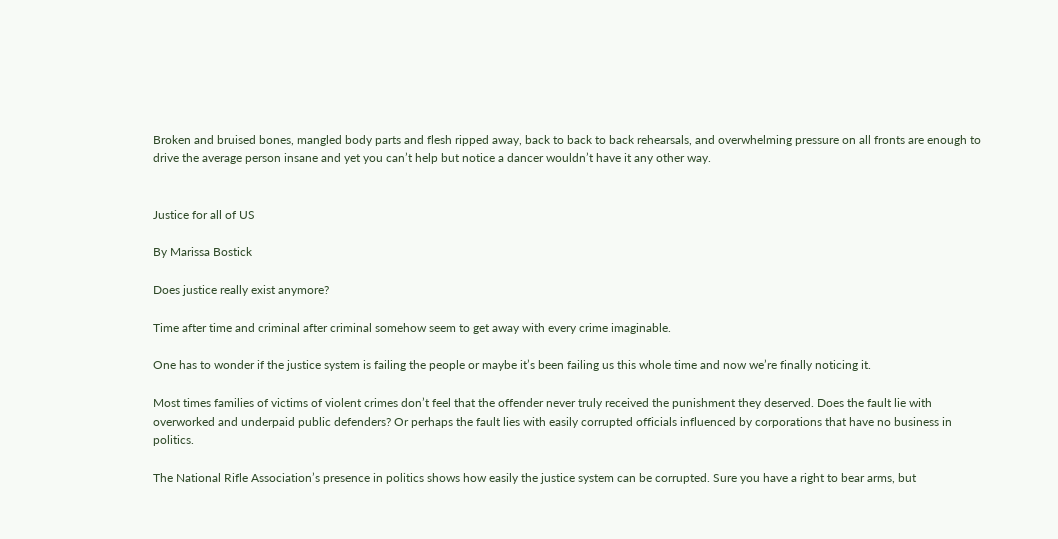Broken and bruised bones, mangled body parts and flesh ripped away, back to back to back rehearsals, and overwhelming pressure on all fronts are enough to drive the average person insane and yet you can’t help but notice a dancer wouldn’t have it any other way.


Justice for all of US

By Marissa Bostick

Does justice really exist anymore?

Time after time and criminal after criminal somehow seem to get away with every crime imaginable.

One has to wonder if the justice system is failing the people or maybe it’s been failing us this whole time and now we’re finally noticing it.

Most times families of victims of violent crimes don’t feel that the offender never truly received the punishment they deserved. Does the fault lie with overworked and underpaid public defenders? Or perhaps the fault lies with easily corrupted officials influenced by corporations that have no business in politics.

The National Rifle Association’s presence in politics shows how easily the justice system can be corrupted. Sure you have a right to bear arms, but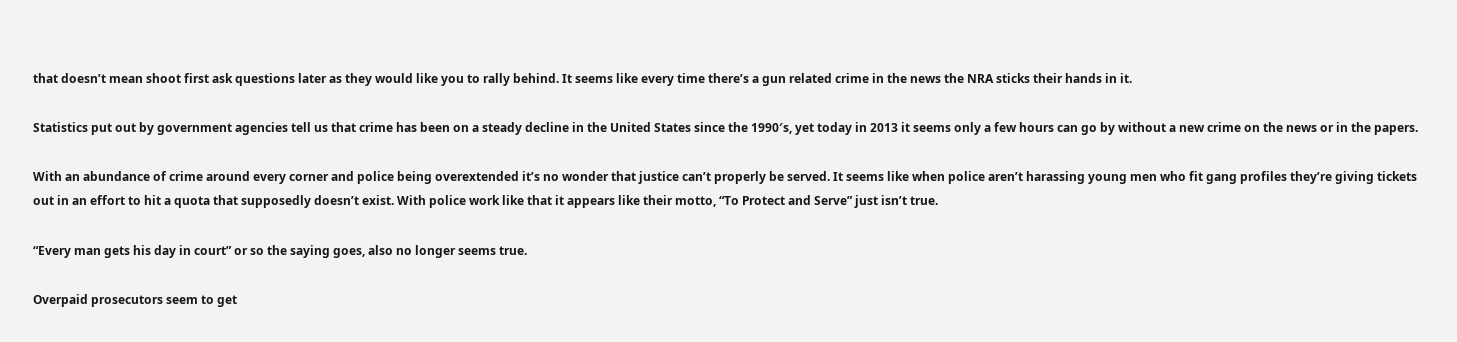that doesn’t mean shoot first ask questions later as they would like you to rally behind. It seems like every time there’s a gun related crime in the news the NRA sticks their hands in it.

Statistics put out by government agencies tell us that crime has been on a steady decline in the United States since the 1990′s, yet today in 2013 it seems only a few hours can go by without a new crime on the news or in the papers.

With an abundance of crime around every corner and police being overextended it’s no wonder that justice can’t properly be served. It seems like when police aren’t harassing young men who fit gang profiles they’re giving tickets out in an effort to hit a quota that supposedly doesn’t exist. With police work like that it appears like their motto, “To Protect and Serve” just isn’t true.

“Every man gets his day in court” or so the saying goes, also no longer seems true.

Overpaid prosecutors seem to get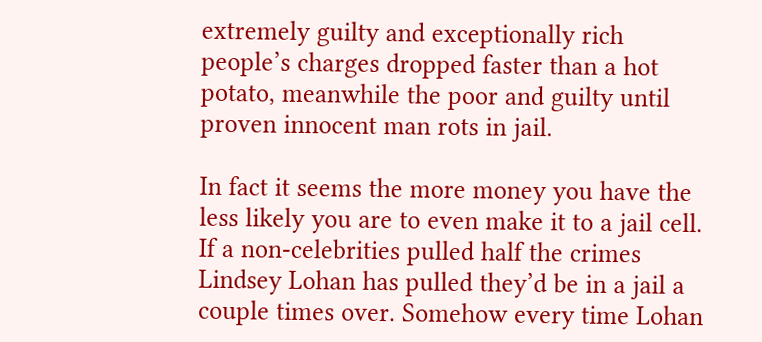extremely guilty and exceptionally rich people’s charges dropped faster than a hot potato, meanwhile the poor and guilty until proven innocent man rots in jail.

In fact it seems the more money you have the less likely you are to even make it to a jail cell. If a non-celebrities pulled half the crimes Lindsey Lohan has pulled they’d be in a jail a couple times over. Somehow every time Lohan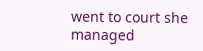went to court she managed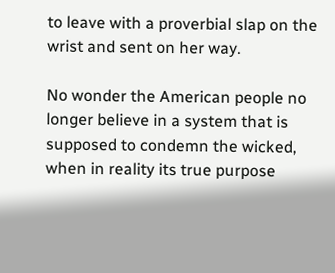to leave with a proverbial slap on the wrist and sent on her way.

No wonder the American people no longer believe in a system that is supposed to condemn the wicked, when in reality its true purpose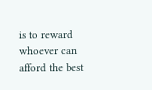is to reward whoever can afford the best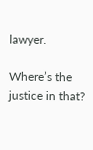lawyer.

Where’s the justice in that?